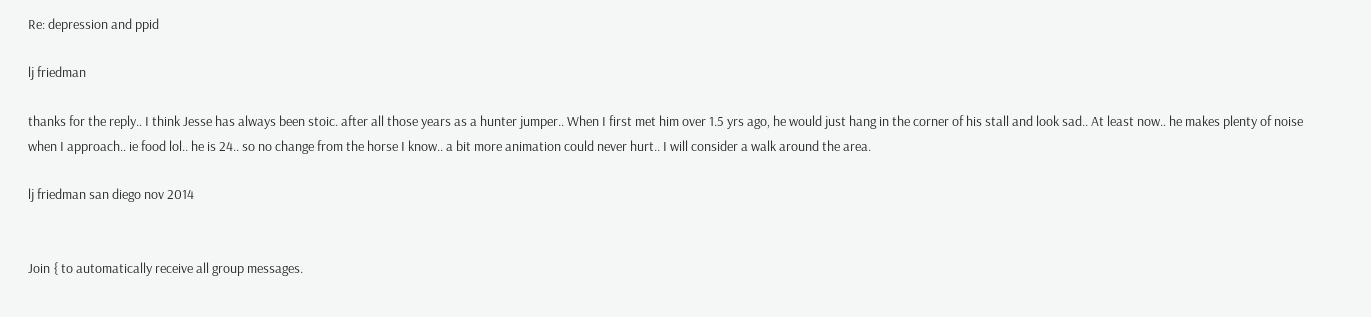Re: depression and ppid

lj friedman

thanks for the reply.. I think Jesse has always been stoic. after all those years as a hunter jumper.. When I first met him over 1.5 yrs ago, he would just hang in the corner of his stall and look sad.. At least now.. he makes plenty of noise when I approach.. ie food lol.. he is 24.. so no change from the horse I know.. a bit more animation could never hurt.. I will consider a walk around the area.

lj friedman san diego nov 2014


Join { to automatically receive all group messages.